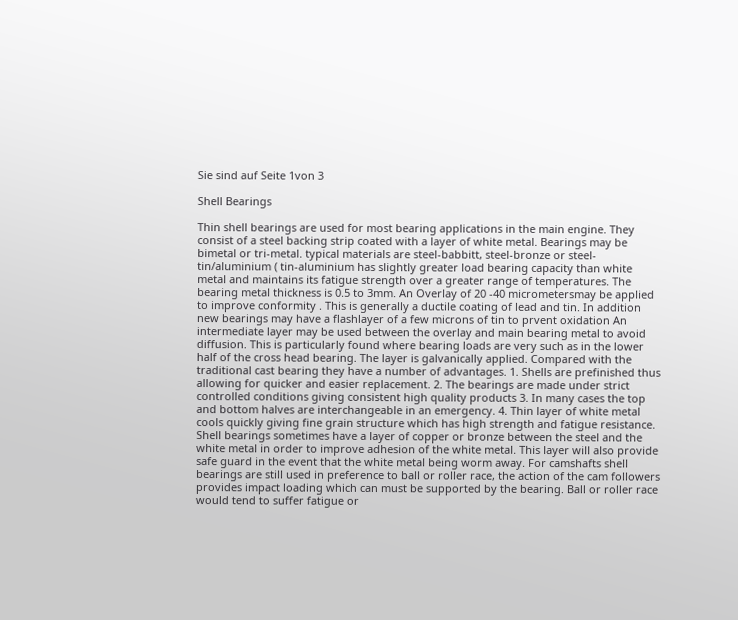Sie sind auf Seite 1von 3

Shell Bearings

Thin shell bearings are used for most bearing applications in the main engine. They consist of a steel backing strip coated with a layer of white metal. Bearings may be bimetal or tri-metal. typical materials are steel-babbitt, steel-bronze or steel-tin/aluminium ( tin-aluminium has slightly greater load bearing capacity than white metal and maintains its fatigue strength over a greater range of temperatures. The bearing metal thickness is 0.5 to 3mm. An Overlay of 20 -40 micrometersmay be applied to improve conformity . This is generally a ductile coating of lead and tin. In addition new bearings may have a flashlayer of a few microns of tin to prvent oxidation An intermediate layer may be used between the overlay and main bearing metal to avoid diffusion. This is particularly found where bearing loads are very such as in the lower half of the cross head bearing. The layer is galvanically applied. Compared with the traditional cast bearing they have a number of advantages. 1. Shells are prefinished thus allowing for quicker and easier replacement. 2. The bearings are made under strict controlled conditions giving consistent high quality products 3. In many cases the top and bottom halves are interchangeable in an emergency. 4. Thin layer of white metal cools quickly giving fine grain structure which has high strength and fatigue resistance. Shell bearings sometimes have a layer of copper or bronze between the steel and the white metal in order to improve adhesion of the white metal. This layer will also provide safe guard in the event that the white metal being worm away. For camshafts shell bearings are still used in preference to ball or roller race, the action of the cam followers provides impact loading which can must be supported by the bearing. Ball or roller race would tend to suffer fatigue or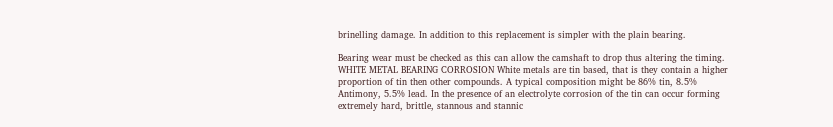brinelling damage. In addition to this replacement is simpler with the plain bearing.

Bearing wear must be checked as this can allow the camshaft to drop thus altering the timing. WHITE METAL BEARING CORROSION White metals are tin based, that is they contain a higher proportion of tin then other compounds. A typical composition might be 86% tin, 8.5% Antimony, 5.5% lead. In the presence of an electrolyte corrosion of the tin can occur forming extremely hard, brittle, stannous and stannic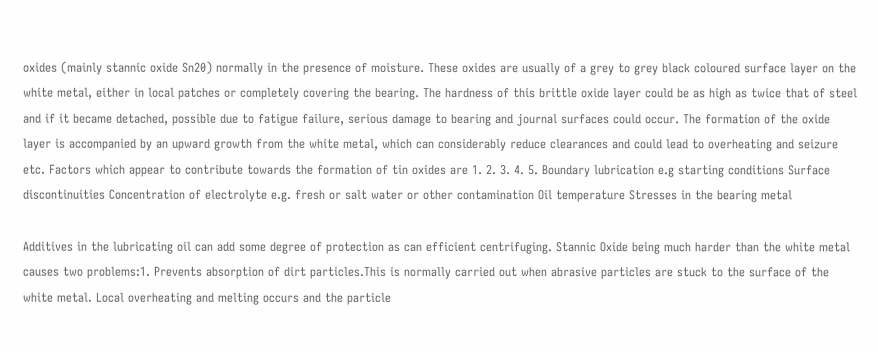oxides (mainly stannic oxide Sn20) normally in the presence of moisture. These oxides are usually of a grey to grey black coloured surface layer on the white metal, either in local patches or completely covering the bearing. The hardness of this brittle oxide layer could be as high as twice that of steel and if it became detached, possible due to fatigue failure, serious damage to bearing and journal surfaces could occur. The formation of the oxide layer is accompanied by an upward growth from the white metal, which can considerably reduce clearances and could lead to overheating and seizure etc. Factors which appear to contribute towards the formation of tin oxides are 1. 2. 3. 4. 5. Boundary lubrication e.g starting conditions Surface discontinuities Concentration of electrolyte e.g. fresh or salt water or other contamination Oil temperature Stresses in the bearing metal

Additives in the lubricating oil can add some degree of protection as can efficient centrifuging. Stannic Oxide being much harder than the white metal causes two problems:1. Prevents absorption of dirt particles.This is normally carried out when abrasive particles are stuck to the surface of the white metal. Local overheating and melting occurs and the particle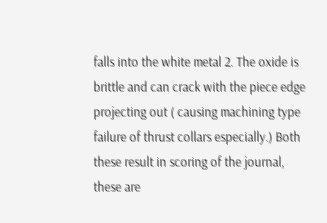falls into the white metal 2. The oxide is brittle and can crack with the piece edge projecting out ( causing machining type failure of thrust collars especially.) Both these result in scoring of the journal, these are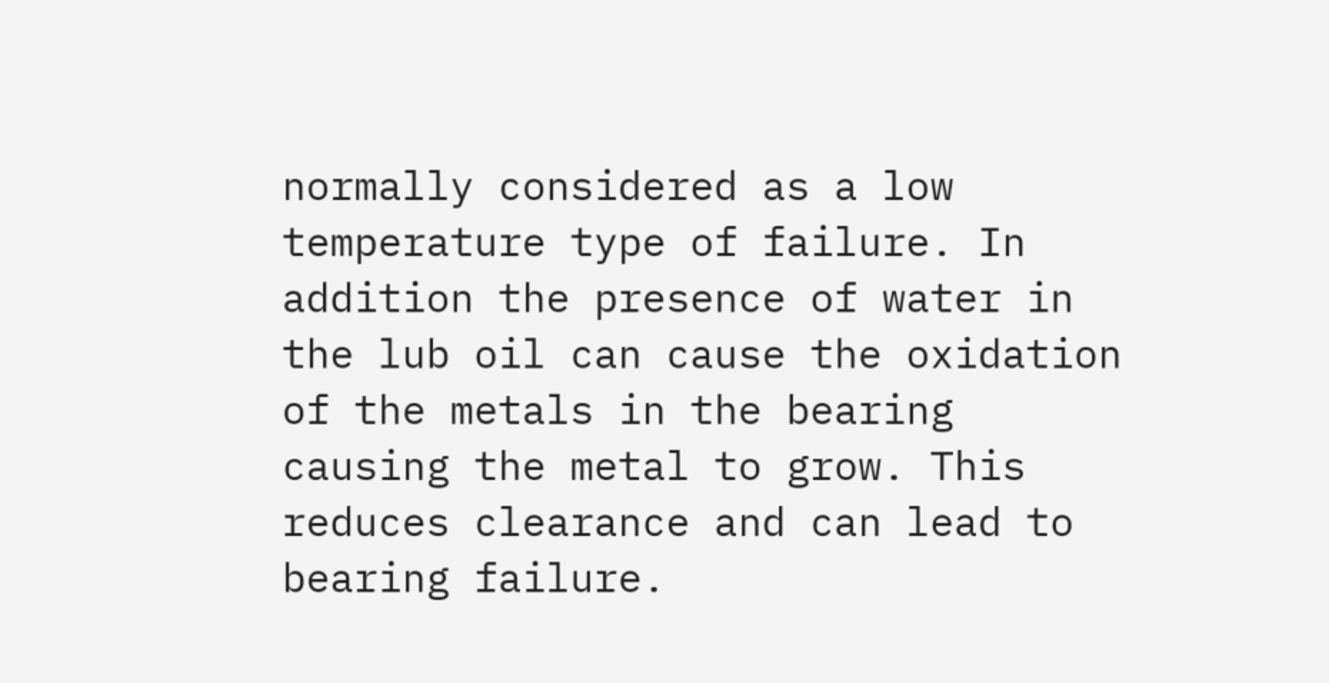normally considered as a low temperature type of failure. In addition the presence of water in the lub oil can cause the oxidation of the metals in the bearing causing the metal to grow. This reduces clearance and can lead to bearing failure.